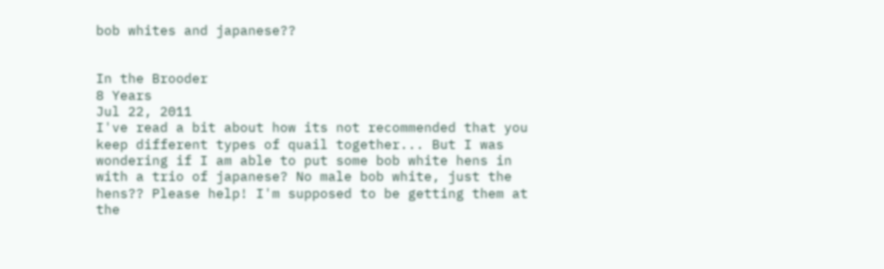bob whites and japanese??


In the Brooder
8 Years
Jul 22, 2011
I've read a bit about how its not recommended that you keep different types of quail together... But I was wondering if I am able to put some bob white hens in with a trio of japanese? No male bob white, just the hens?? Please help! I'm supposed to be getting them at the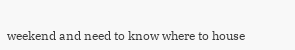weekend and need to know where to house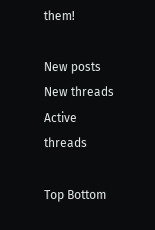them!

New posts New threads Active threads

Top Bottom